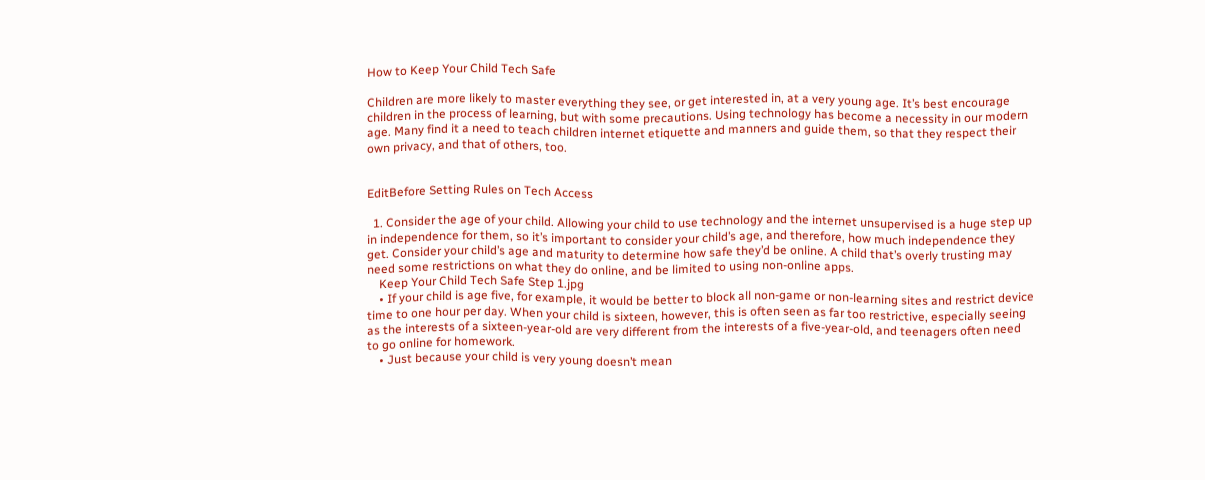How to Keep Your Child Tech Safe

Children are more likely to master everything they see, or get interested in, at a very young age. It’s best encourage children in the process of learning, but with some precautions. Using technology has become a necessity in our modern age. Many find it a need to teach children internet etiquette and manners and guide them, so that they respect their own privacy, and that of others, too.


EditBefore Setting Rules on Tech Access

  1. Consider the age of your child. Allowing your child to use technology and the internet unsupervised is a huge step up in independence for them, so it’s important to consider your child’s age, and therefore, how much independence they get. Consider your child’s age and maturity to determine how safe they’d be online. A child that’s overly trusting may need some restrictions on what they do online, and be limited to using non-online apps.
    Keep Your Child Tech Safe Step 1.jpg
    • If your child is age five, for example, it would be better to block all non-game or non-learning sites and restrict device time to one hour per day. When your child is sixteen, however, this is often seen as far too restrictive, especially seeing as the interests of a sixteen-year-old are very different from the interests of a five-year-old, and teenagers often need to go online for homework.
    • Just because your child is very young doesn’t mean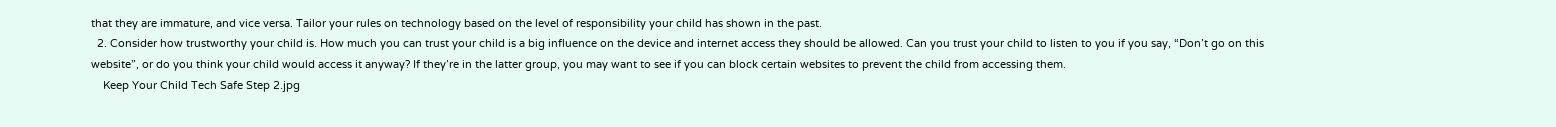that they are immature, and vice versa. Tailor your rules on technology based on the level of responsibility your child has shown in the past.
  2. Consider how trustworthy your child is. How much you can trust your child is a big influence on the device and internet access they should be allowed. Can you trust your child to listen to you if you say, “Don’t go on this website”, or do you think your child would access it anyway? If they’re in the latter group, you may want to see if you can block certain websites to prevent the child from accessing them.
    Keep Your Child Tech Safe Step 2.jpg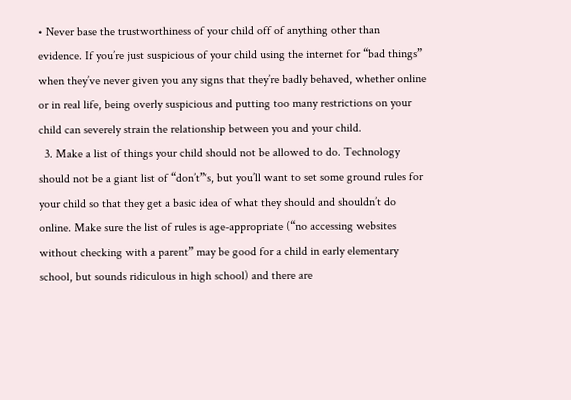• Never base the trustworthiness of your child off of anything other than evidence. If you’re just suspicious of your child using the internet for “bad things” when they’ve never given you any signs that they’re badly behaved, whether online or in real life, being overly suspicious and putting too many restrictions on your child can severely strain the relationship between you and your child.
  3. Make a list of things your child should not be allowed to do. Technology should not be a giant list of “don’t”‘s, but you’ll want to set some ground rules for your child so that they get a basic idea of what they should and shouldn’t do online. Make sure the list of rules is age-appropriate (“no accessing websites without checking with a parent” may be good for a child in early elementary school, but sounds ridiculous in high school) and there are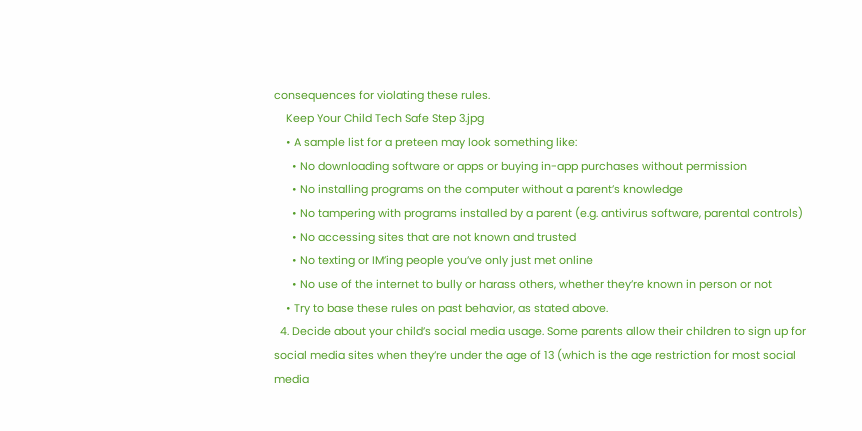consequences for violating these rules.
    Keep Your Child Tech Safe Step 3.jpg
    • A sample list for a preteen may look something like:
      • No downloading software or apps or buying in-app purchases without permission
      • No installing programs on the computer without a parent’s knowledge
      • No tampering with programs installed by a parent (e.g. antivirus software, parental controls)
      • No accessing sites that are not known and trusted
      • No texting or IM’ing people you’ve only just met online
      • No use of the internet to bully or harass others, whether they’re known in person or not
    • Try to base these rules on past behavior, as stated above.
  4. Decide about your child’s social media usage. Some parents allow their children to sign up for social media sites when they’re under the age of 13 (which is the age restriction for most social media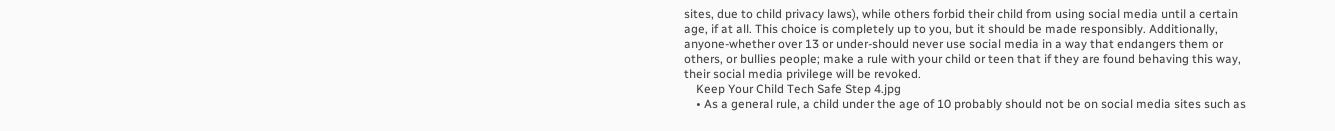sites, due to child privacy laws), while others forbid their child from using social media until a certain age, if at all. This choice is completely up to you, but it should be made responsibly. Additionally, anyone-whether over 13 or under-should never use social media in a way that endangers them or others, or bullies people; make a rule with your child or teen that if they are found behaving this way, their social media privilege will be revoked.
    Keep Your Child Tech Safe Step 4.jpg
    • As a general rule, a child under the age of 10 probably should not be on social media sites such as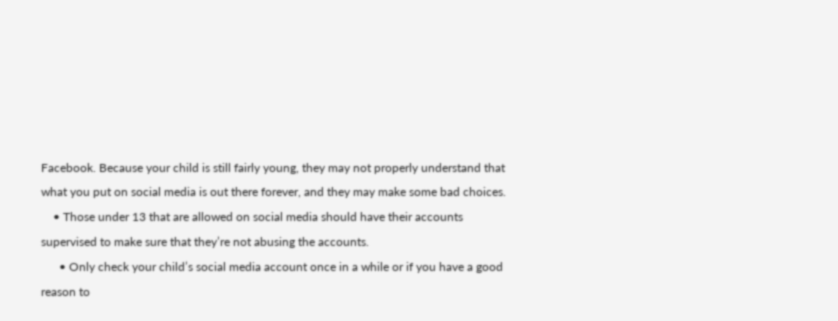Facebook. Because your child is still fairly young, they may not properly understand that what you put on social media is out there forever, and they may make some bad choices.
    • Those under 13 that are allowed on social media should have their accounts supervised to make sure that they’re not abusing the accounts.
      • Only check your child’s social media account once in a while or if you have a good reason to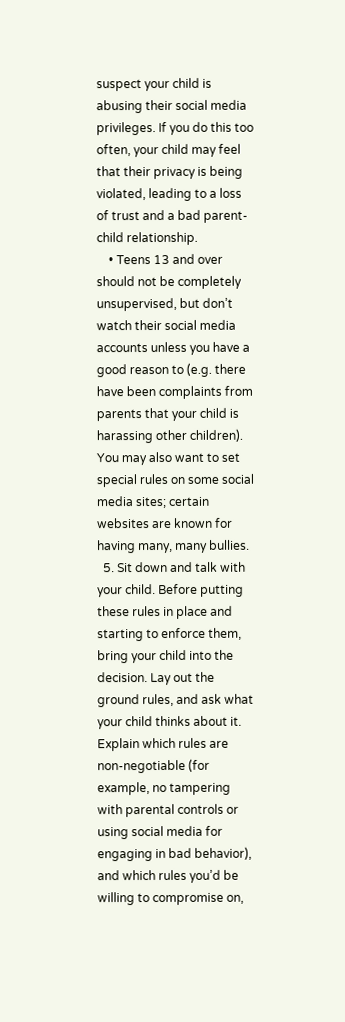suspect your child is abusing their social media privileges. If you do this too often, your child may feel that their privacy is being violated, leading to a loss of trust and a bad parent-child relationship.
    • Teens 13 and over should not be completely unsupervised, but don’t watch their social media accounts unless you have a good reason to (e.g. there have been complaints from parents that your child is harassing other children). You may also want to set special rules on some social media sites; certain websites are known for having many, many bullies.
  5. Sit down and talk with your child. Before putting these rules in place and starting to enforce them, bring your child into the decision. Lay out the ground rules, and ask what your child thinks about it. Explain which rules are non-negotiable (for example, no tampering with parental controls or using social media for engaging in bad behavior), and which rules you’d be willing to compromise on,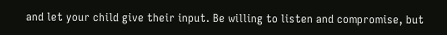and let your child give their input. Be willing to listen and compromise, but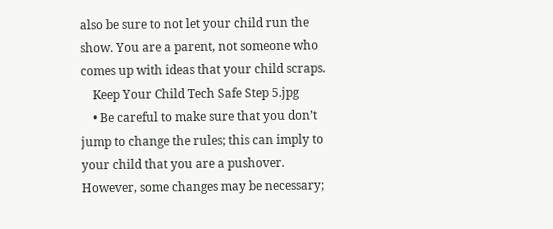also be sure to not let your child run the show. You are a parent, not someone who comes up with ideas that your child scraps.
    Keep Your Child Tech Safe Step 5.jpg
    • Be careful to make sure that you don’t jump to change the rules; this can imply to your child that you are a pushover. However, some changes may be necessary;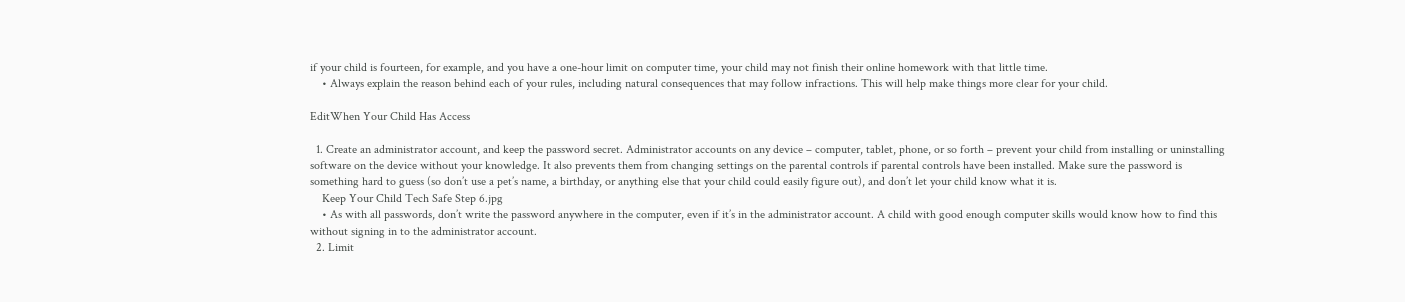if your child is fourteen, for example, and you have a one-hour limit on computer time, your child may not finish their online homework with that little time.
    • Always explain the reason behind each of your rules, including natural consequences that may follow infractions. This will help make things more clear for your child.

EditWhen Your Child Has Access

  1. Create an administrator account, and keep the password secret. Administrator accounts on any device – computer, tablet, phone, or so forth – prevent your child from installing or uninstalling software on the device without your knowledge. It also prevents them from changing settings on the parental controls if parental controls have been installed. Make sure the password is something hard to guess (so don’t use a pet’s name, a birthday, or anything else that your child could easily figure out), and don’t let your child know what it is.
    Keep Your Child Tech Safe Step 6.jpg
    • As with all passwords, don’t write the password anywhere in the computer, even if it’s in the administrator account. A child with good enough computer skills would know how to find this without signing in to the administrator account.
  2. Limit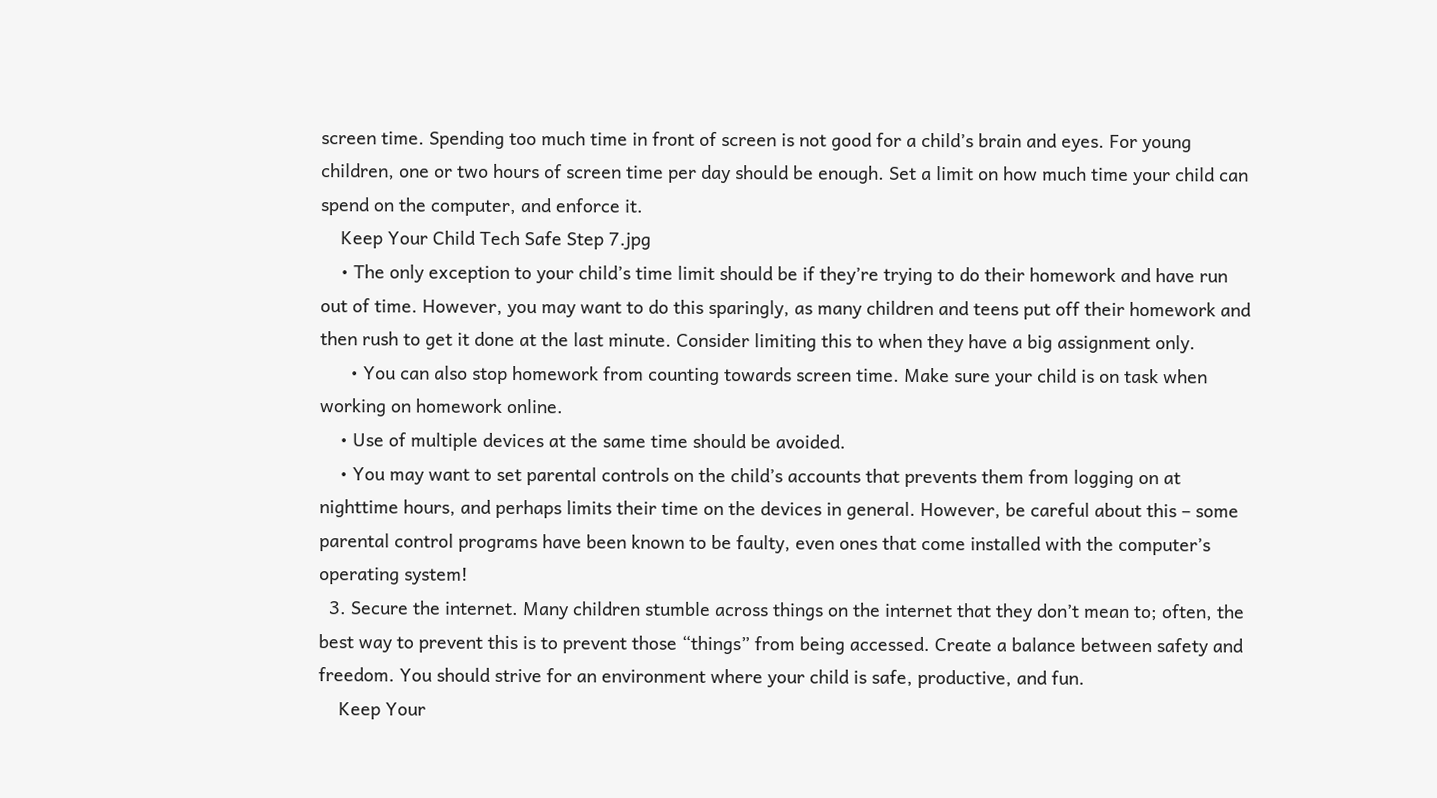screen time. Spending too much time in front of screen is not good for a child’s brain and eyes. For young children, one or two hours of screen time per day should be enough. Set a limit on how much time your child can spend on the computer, and enforce it.
    Keep Your Child Tech Safe Step 7.jpg
    • The only exception to your child’s time limit should be if they’re trying to do their homework and have run out of time. However, you may want to do this sparingly, as many children and teens put off their homework and then rush to get it done at the last minute. Consider limiting this to when they have a big assignment only.
      • You can also stop homework from counting towards screen time. Make sure your child is on task when working on homework online.
    • Use of multiple devices at the same time should be avoided.
    • You may want to set parental controls on the child’s accounts that prevents them from logging on at nighttime hours, and perhaps limits their time on the devices in general. However, be careful about this – some parental control programs have been known to be faulty, even ones that come installed with the computer’s operating system!
  3. Secure the internet. Many children stumble across things on the internet that they don’t mean to; often, the best way to prevent this is to prevent those “things” from being accessed. Create a balance between safety and freedom. You should strive for an environment where your child is safe, productive, and fun.
    Keep Your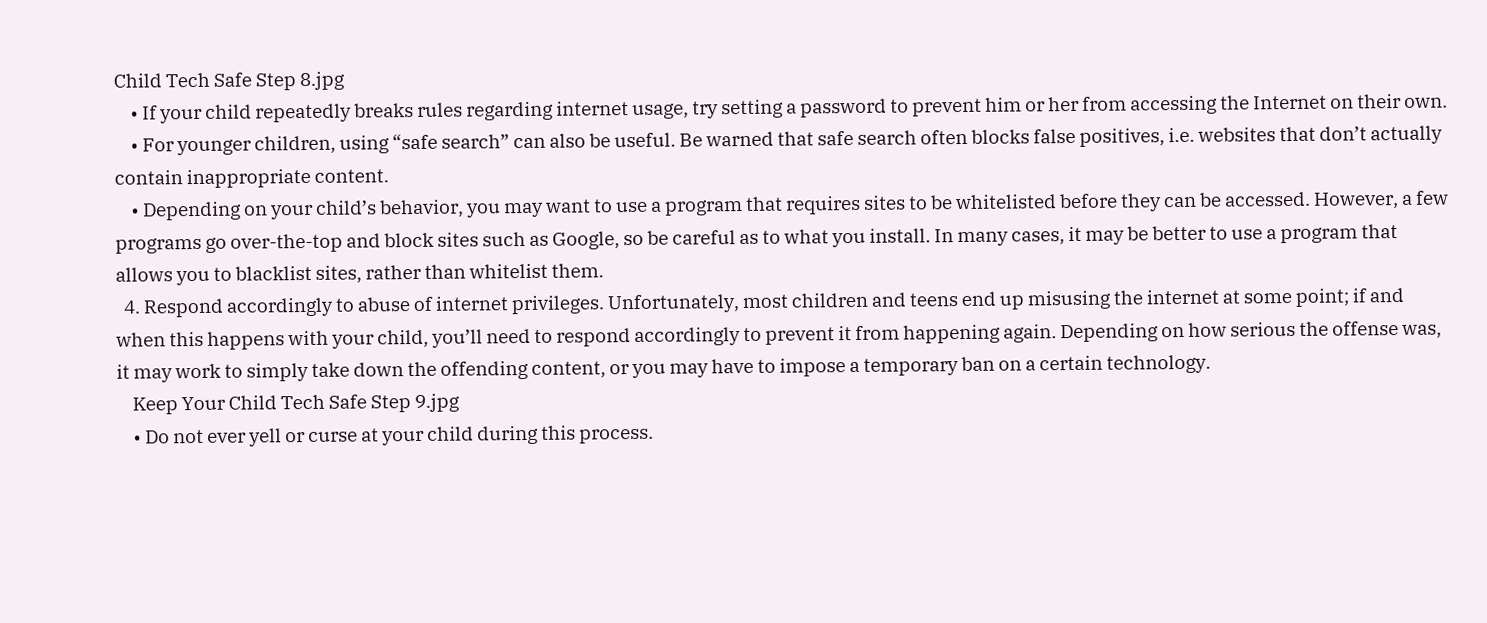Child Tech Safe Step 8.jpg
    • If your child repeatedly breaks rules regarding internet usage, try setting a password to prevent him or her from accessing the Internet on their own.
    • For younger children, using “safe search” can also be useful. Be warned that safe search often blocks false positives, i.e. websites that don’t actually contain inappropriate content.
    • Depending on your child’s behavior, you may want to use a program that requires sites to be whitelisted before they can be accessed. However, a few programs go over-the-top and block sites such as Google, so be careful as to what you install. In many cases, it may be better to use a program that allows you to blacklist sites, rather than whitelist them.
  4. Respond accordingly to abuse of internet privileges. Unfortunately, most children and teens end up misusing the internet at some point; if and when this happens with your child, you’ll need to respond accordingly to prevent it from happening again. Depending on how serious the offense was, it may work to simply take down the offending content, or you may have to impose a temporary ban on a certain technology.
    Keep Your Child Tech Safe Step 9.jpg
    • Do not ever yell or curse at your child during this process.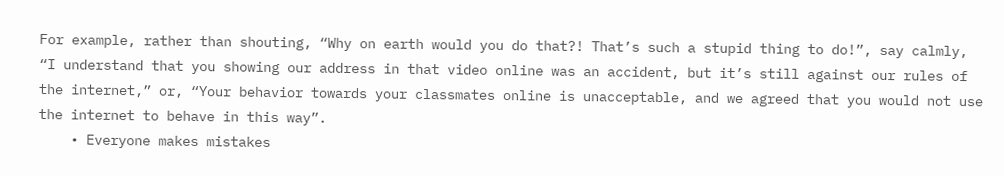For example, rather than shouting, “Why on earth would you do that?! That’s such a stupid thing to do!”, say calmly, “I understand that you showing our address in that video online was an accident, but it’s still against our rules of the internet,” or, “Your behavior towards your classmates online is unacceptable, and we agreed that you would not use the internet to behave in this way”.
    • Everyone makes mistakes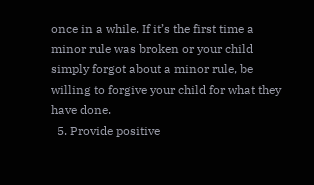once in a while. If it’s the first time a minor rule was broken or your child simply forgot about a minor rule, be willing to forgive your child for what they have done.
  5. Provide positive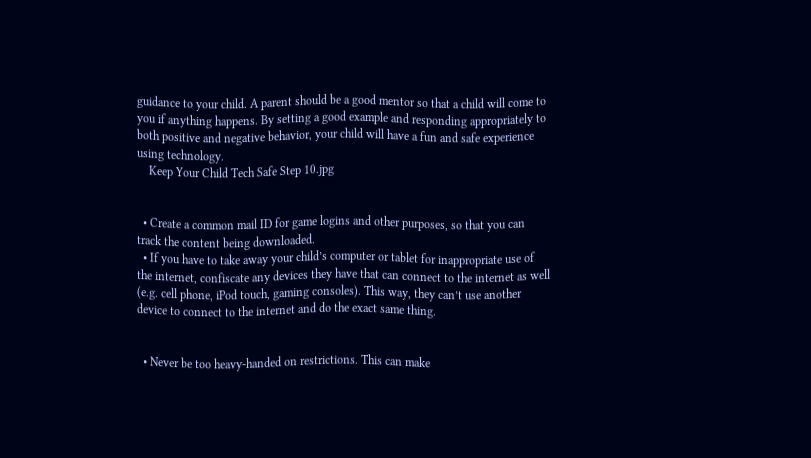guidance to your child. A parent should be a good mentor so that a child will come to you if anything happens. By setting a good example and responding appropriately to both positive and negative behavior, your child will have a fun and safe experience using technology.
    Keep Your Child Tech Safe Step 10.jpg


  • Create a common mail ID for game logins and other purposes, so that you can track the content being downloaded.
  • If you have to take away your child’s computer or tablet for inappropriate use of the internet, confiscate any devices they have that can connect to the internet as well (e.g. cell phone, iPod touch, gaming consoles). This way, they can’t use another device to connect to the internet and do the exact same thing.


  • Never be too heavy-handed on restrictions. This can make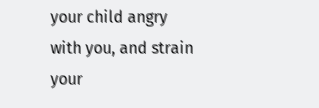your child angry with you, and strain your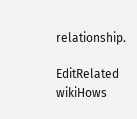relationship.

EditRelated wikiHows